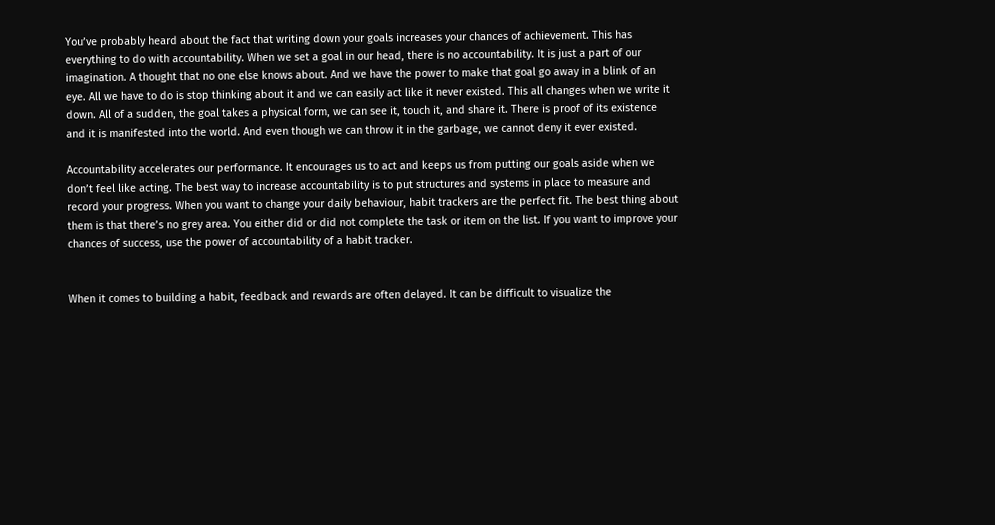You’ve probably heard about the fact that writing down your goals increases your chances of achievement. This has everything to do with accountability. When we set a goal in our head, there is no accountability. It is just a part of our imagination. A thought that no one else knows about. And we have the power to make that goal go away in a blink of an eye. All we have to do is stop thinking about it and we can easily act like it never existed. This all changes when we write it down. All of a sudden, the goal takes a physical form, we can see it, touch it, and share it. There is proof of its existence and it is manifested into the world. And even though we can throw it in the garbage, we cannot deny it ever existed.

Accountability accelerates our performance. It encourages us to act and keeps us from putting our goals aside when we don’t feel like acting. The best way to increase accountability is to put structures and systems in place to measure and record your progress. When you want to change your daily behaviour, habit trackers are the perfect fit. The best thing about them is that there’s no grey area. You either did or did not complete the task or item on the list. If you want to improve your chances of success, use the power of accountability of a habit tracker.


When it comes to building a habit, feedback and rewards are often delayed. It can be difficult to visualize the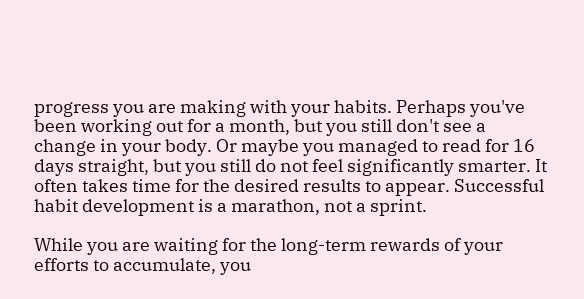progress you are making with your habits. Perhaps you've been working out for a month, but you still don't see a change in your body. Or maybe you managed to read for 16 days straight, but you still do not feel significantly smarter. It often takes time for the desired results to appear. Successful habit development is a marathon, not a sprint.

While you are waiting for the long-term rewards of your efforts to accumulate, you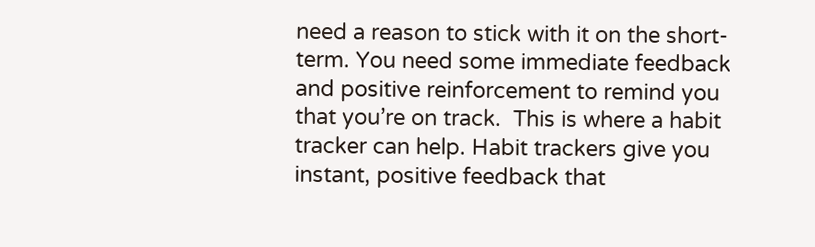need a reason to stick with it on the short-term. You need some immediate feedback and positive reinforcement to remind you that you’re on track.  This is where a habit tracker can help. Habit trackers give you instant, positive feedback that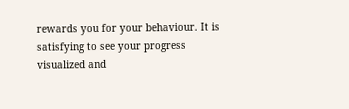rewards you for your behaviour. It is satisfying to see your progress visualized and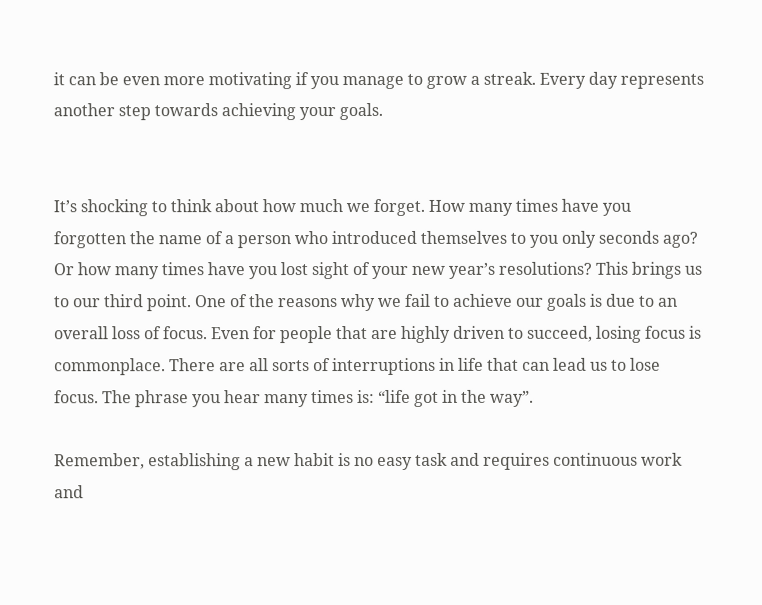it can be even more motivating if you manage to grow a streak. Every day represents another step towards achieving your goals.


It’s shocking to think about how much we forget. How many times have you forgotten the name of a person who introduced themselves to you only seconds ago? Or how many times have you lost sight of your new year’s resolutions? This brings us to our third point. One of the reasons why we fail to achieve our goals is due to an overall loss of focus. Even for people that are highly driven to succeed, losing focus is commonplace. There are all sorts of interruptions in life that can lead us to lose focus. The phrase you hear many times is: “life got in the way”.

Remember, establishing a new habit is no easy task and requires continuous work and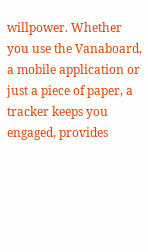willpower. Whether you use the Vanaboard, a mobile application or just a piece of paper, a tracker keeps you engaged, provides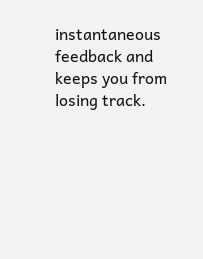instantaneous feedback and keeps you from losing track.